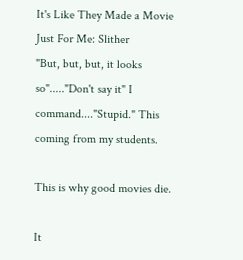It's Like They Made a Movie Just For Me: Slither
"But, but, but, it looks so"....."Don't say it" I command...."Stupid." This coming from my students.

This is why good movies die.

It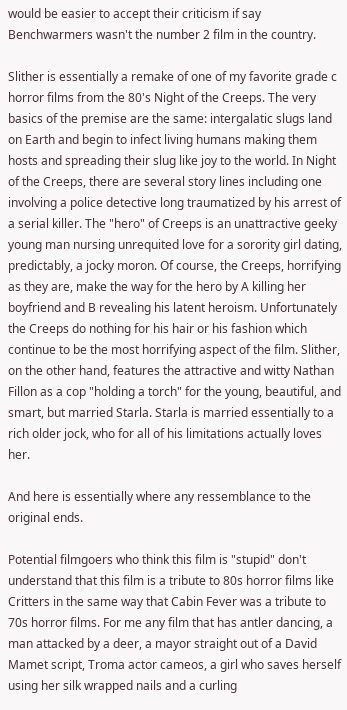would be easier to accept their criticism if say Benchwarmers wasn't the number 2 film in the country.

Slither is essentially a remake of one of my favorite grade c horror films from the 80's Night of the Creeps. The very basics of the premise are the same: intergalatic slugs land on Earth and begin to infect living humans making them hosts and spreading their slug like joy to the world. In Night of the Creeps, there are several story lines including one involving a police detective long traumatized by his arrest of a serial killer. The "hero" of Creeps is an unattractive geeky young man nursing unrequited love for a sorority girl dating, predictably, a jocky moron. Of course, the Creeps, horrifying as they are, make the way for the hero by A killing her boyfriend and B revealing his latent heroism. Unfortunately the Creeps do nothing for his hair or his fashion which continue to be the most horrifying aspect of the film. Slither, on the other hand, features the attractive and witty Nathan Fillon as a cop "holding a torch" for the young, beautiful, and smart, but married Starla. Starla is married essentially to a rich older jock, who for all of his limitations actually loves her.

And here is essentially where any ressemblance to the original ends.

Potential filmgoers who think this film is "stupid" don't understand that this film is a tribute to 80s horror films like Critters in the same way that Cabin Fever was a tribute to 70s horror films. For me any film that has antler dancing, a man attacked by a deer, a mayor straight out of a David Mamet script, Troma actor cameos, a girl who saves herself using her silk wrapped nails and a curling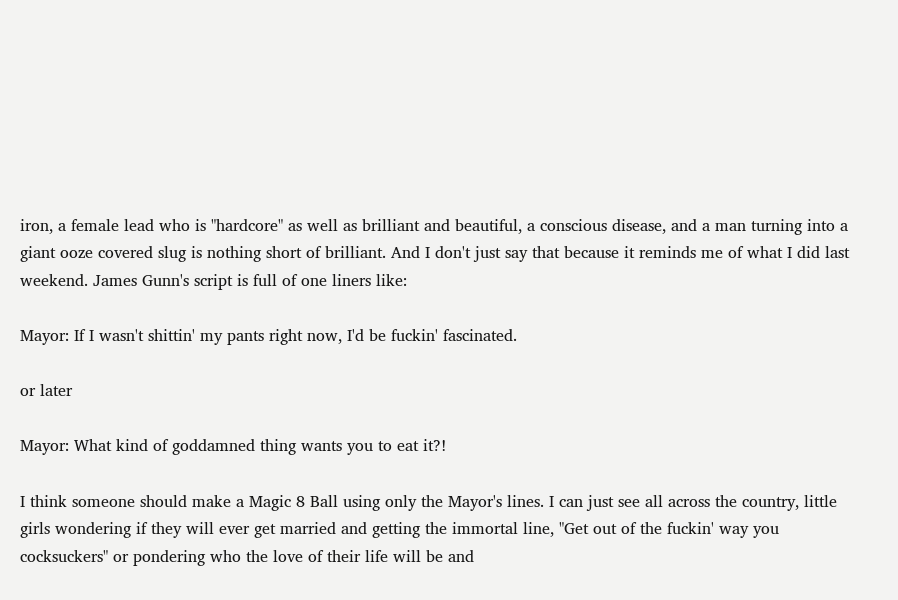iron, a female lead who is "hardcore" as well as brilliant and beautiful, a conscious disease, and a man turning into a giant ooze covered slug is nothing short of brilliant. And I don't just say that because it reminds me of what I did last weekend. James Gunn's script is full of one liners like:

Mayor: If I wasn't shittin' my pants right now, I'd be fuckin' fascinated.

or later

Mayor: What kind of goddamned thing wants you to eat it?!

I think someone should make a Magic 8 Ball using only the Mayor's lines. I can just see all across the country, little girls wondering if they will ever get married and getting the immortal line, "Get out of the fuckin' way you cocksuckers" or pondering who the love of their life will be and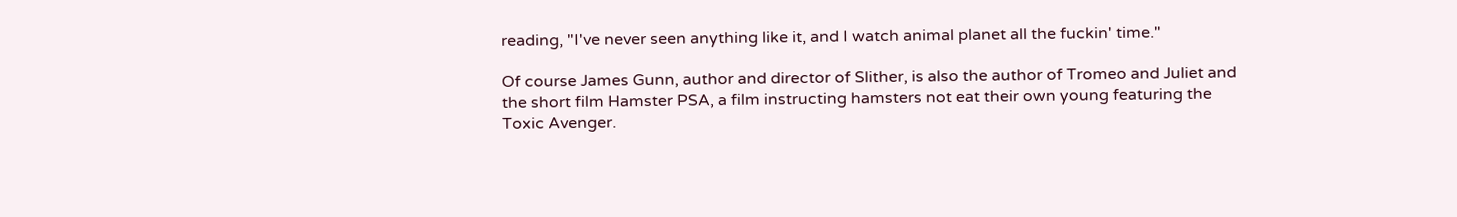reading, "I've never seen anything like it, and I watch animal planet all the fuckin' time."

Of course James Gunn, author and director of Slither, is also the author of Tromeo and Juliet and the short film Hamster PSA, a film instructing hamsters not eat their own young featuring the Toxic Avenger.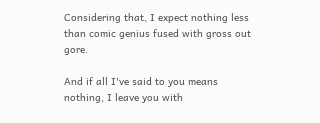Considering that, I expect nothing less than comic genius fused with gross out gore.

And if all I've said to you means nothing, I leave you with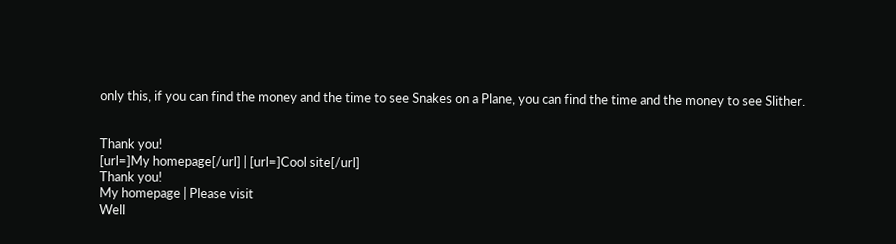only this, if you can find the money and the time to see Snakes on a Plane, you can find the time and the money to see Slither.


Thank you!
[url=]My homepage[/url] | [url=]Cool site[/url]
Thank you!
My homepage | Please visit
Well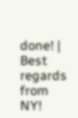done! |
Best regards from NY!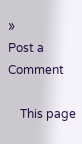»
Post a Comment

    This page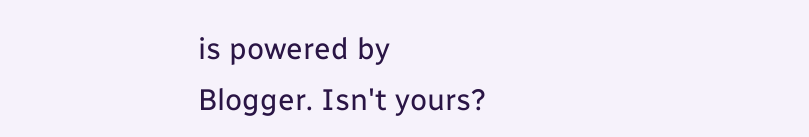is powered by
Blogger. Isn't yours?